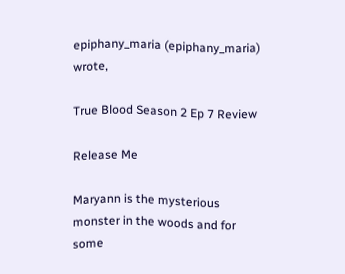epiphany_maria (epiphany_maria) wrote,

True Blood Season 2 Ep 7 Review

Release Me

Maryann is the mysterious monster in the woods and for some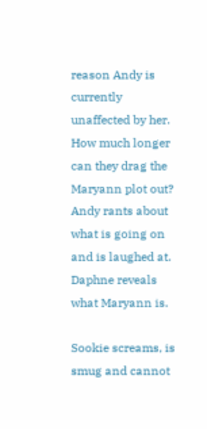reason Andy is currently unaffected by her. How much longer can they drag the Maryann plot out? Andy rants about what is going on and is laughed at. Daphne reveals what Maryann is.

Sookie screams, is smug and cannot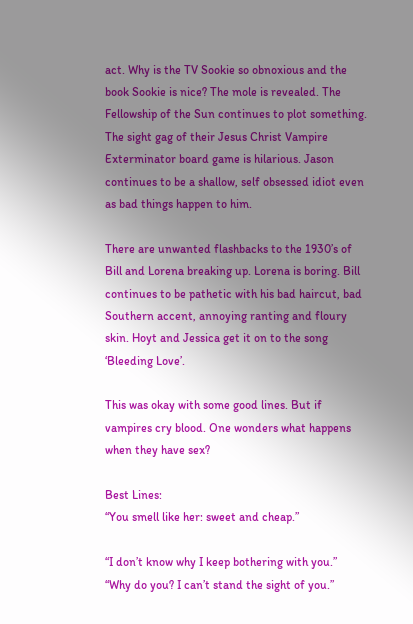act. Why is the TV Sookie so obnoxious and the book Sookie is nice? The mole is revealed. The Fellowship of the Sun continues to plot something. The sight gag of their Jesus Christ Vampire Exterminator board game is hilarious. Jason continues to be a shallow, self obsessed idiot even as bad things happen to him.

There are unwanted flashbacks to the 1930’s of Bill and Lorena breaking up. Lorena is boring. Bill continues to be pathetic with his bad haircut, bad Southern accent, annoying ranting and floury skin. Hoyt and Jessica get it on to the song ‘Bleeding Love’.

This was okay with some good lines. But if vampires cry blood. One wonders what happens when they have sex?

Best Lines:
“You smell like her: sweet and cheap.”

“I don’t know why I keep bothering with you.”
“Why do you? I can’t stand the sight of you.”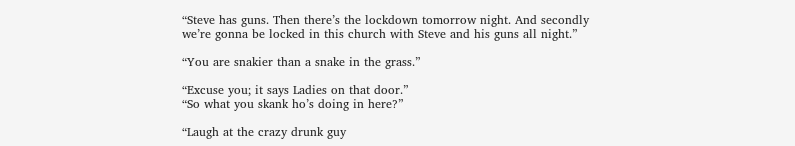“Steve has guns. Then there’s the lockdown tomorrow night. And secondly we’re gonna be locked in this church with Steve and his guns all night.”

“You are snakier than a snake in the grass.”

“Excuse you; it says Ladies on that door.”
“So what you skank ho’s doing in here?”

“Laugh at the crazy drunk guy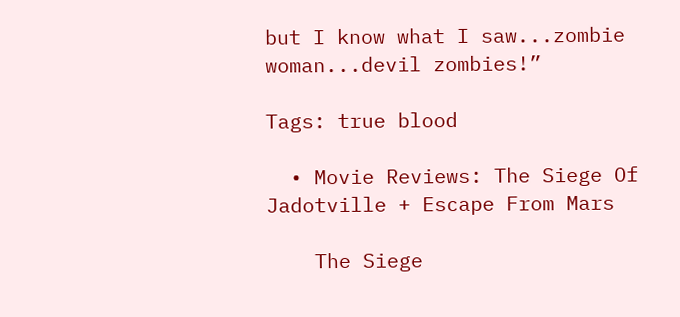but I know what I saw...zombie woman...devil zombies!”

Tags: true blood

  • Movie Reviews: The Siege Of Jadotville + Escape From Mars

    The Siege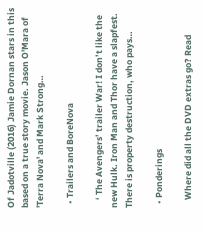Of Jadotville (2016) Jamie Dornan stars in this based on a true story movie. Jason O'Mara of 'Terra Nova' and Mark Strong…

  • Trailers and BoreNova

    ‘ The Avengers’ trailer War! I don’t like the new Hulk. Iron Man and Thor have a slapfest. There is property destruction, who pays…

  • Ponderings

    Where did all the DVD extras go? Read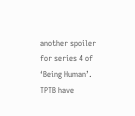another spoiler for series 4 of ‘Being Human’. TPTB have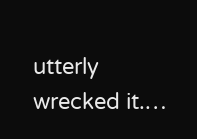utterly wrecked it.…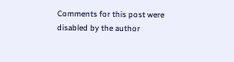Comments for this post were disabled by the author